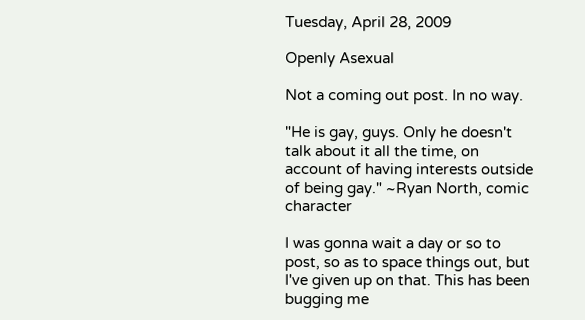Tuesday, April 28, 2009

Openly Asexual

Not a coming out post. In no way.

"He is gay, guys. Only he doesn't talk about it all the time, on account of having interests outside of being gay." ~Ryan North, comic character

I was gonna wait a day or so to post, so as to space things out, but I've given up on that. This has been bugging me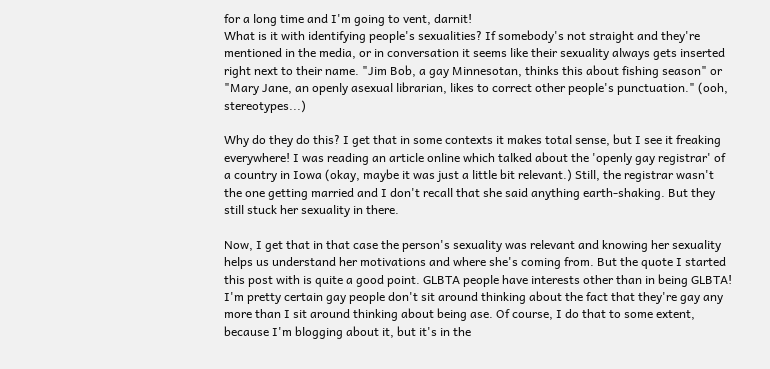for a long time and I'm going to vent, darnit!
What is it with identifying people's sexualities? If somebody's not straight and they're mentioned in the media, or in conversation it seems like their sexuality always gets inserted right next to their name. "Jim Bob, a gay Minnesotan, thinks this about fishing season" or "Mary Jane, an openly asexual librarian, likes to correct other people's punctuation." (ooh, stereotypes...)

Why do they do this? I get that in some contexts it makes total sense, but I see it freaking everywhere! I was reading an article online which talked about the 'openly gay registrar' of a country in Iowa (okay, maybe it was just a little bit relevant.) Still, the registrar wasn't the one getting married and I don't recall that she said anything earth-shaking. But they still stuck her sexuality in there.

Now, I get that in that case the person's sexuality was relevant and knowing her sexuality helps us understand her motivations and where she's coming from. But the quote I started this post with is quite a good point. GLBTA people have interests other than in being GLBTA! I'm pretty certain gay people don't sit around thinking about the fact that they're gay any more than I sit around thinking about being ase. Of course, I do that to some extent, because I'm blogging about it, but it's in the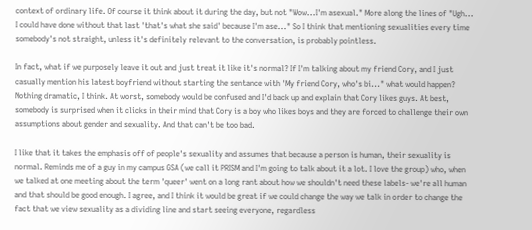context of ordinary life. Of course it think about it during the day, but not "Wow...I'm asexual." More along the lines of "Ugh... I could have done without that last 'that's what she said' because I'm ase..." So I think that mentioning sexualities every time somebody's not straight, unless it's definitely relevant to the conversation, is probably pointless.

In fact, what if we purposely leave it out and just treat it like it's normal? If I'm talking about my friend Cory, and I just casually mention his latest boyfriend without starting the sentance with 'My friend Cory, who's bi..." what would happen? Nothing dramatic, I think. At worst, somebody would be confused and I'd back up and explain that Cory likes guys. At best, somebody is surprised when it clicks in their mind that Cory is a boy who likes boys and they are forced to challenge their own assumptions about gender and sexuality. And that can't be too bad.

I like that it takes the emphasis off of people's sexuality and assumes that because a person is human, their sexuality is normal. Reminds me of a guy in my campus GSA (we call it PRISM and I'm going to talk about it a lot. I love the group) who, when we talked at one meeting about the term 'queer' went on a long rant about how we shouldn't need these labels- we're all human and that should be good enough. I agree, and I think it would be great if we could change the way we talk in order to change the fact that we view sexuality as a dividing line and start seeing everyone, regardless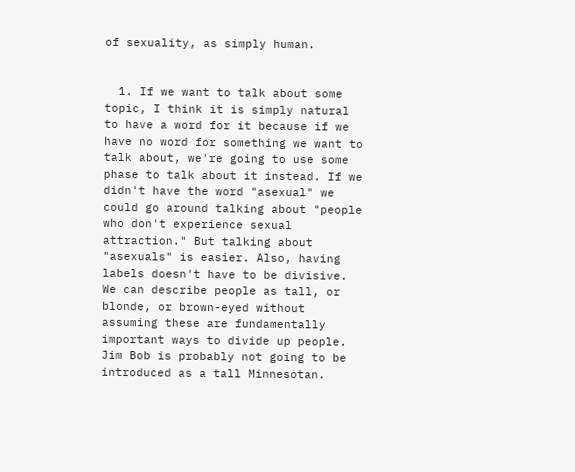of sexuality, as simply human.


  1. If we want to talk about some topic, I think it is simply natural to have a word for it because if we have no word for something we want to talk about, we're going to use some phase to talk about it instead. If we didn't have the word "asexual" we could go around talking about "people who don't experience sexual attraction." But talking about "asexuals" is easier. Also, having labels doesn't have to be divisive. We can describe people as tall, or blonde, or brown-eyed without assuming these are fundamentally important ways to divide up people. Jim Bob is probably not going to be introduced as a tall Minnesotan.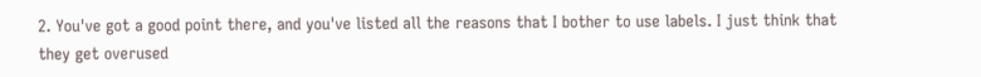2. You've got a good point there, and you've listed all the reasons that I bother to use labels. I just think that they get overused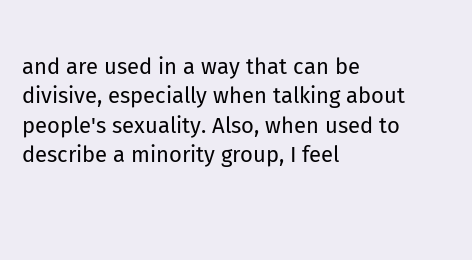and are used in a way that can be divisive, especially when talking about people's sexuality. Also, when used to describe a minority group, I feel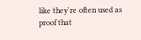like they're often used as proof that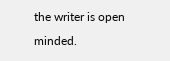the writer is open minded.